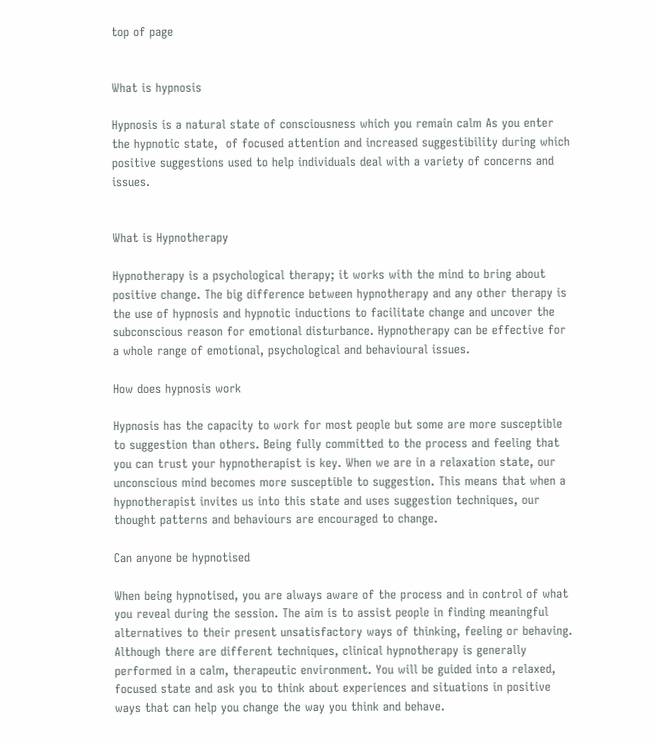top of page


What is hypnosis

Hypnosis is a natural state of consciousness which you remain calm As you enter the hypnotic state,  of focused attention and increased suggestibility during which positive suggestions used to help individuals deal with a variety of concerns and issues.


What is Hypnotherapy

Hypnotherapy is a psychological therapy; it works with the mind to bring about positive change. The big difference between hypnotherapy and any other therapy is the use of hypnosis and hypnotic inductions to facilitate change and uncover the subconscious reason for emotional disturbance. Hypnotherapy can be effective for a whole range of emotional, psychological and behavioural issues.

How does hypnosis work

Hypnosis has the capacity to work for most people but some are more susceptible to suggestion than others. Being fully committed to the process and feeling that you can trust your hypnotherapist is key. When we are in a relaxation state, our unconscious mind becomes more susceptible to suggestion. This means that when a hypnotherapist invites us into this state and uses suggestion techniques, our thought patterns and behaviours are encouraged to change.

Can anyone be hypnotised

When being hypnotised, you are always aware of the process and in control of what you reveal during the session. The aim is to assist people in finding meaningful alternatives to their present unsatisfactory ways of thinking, feeling or behaving. Although there are different techniques, clinical hypnotherapy is generally performed in a calm, therapeutic environment. You will be guided into a relaxed, focused state and ask you to think about experiences and situations in positive ways that can help you change the way you think and behave.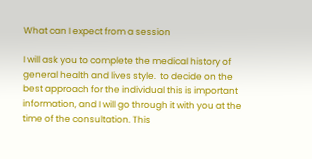What can I expect from a session

I will ask you to complete the medical history of general health and lives style.  to decide on the best approach for the individual this is important information, and I will go through it with you at the time of the consultation. This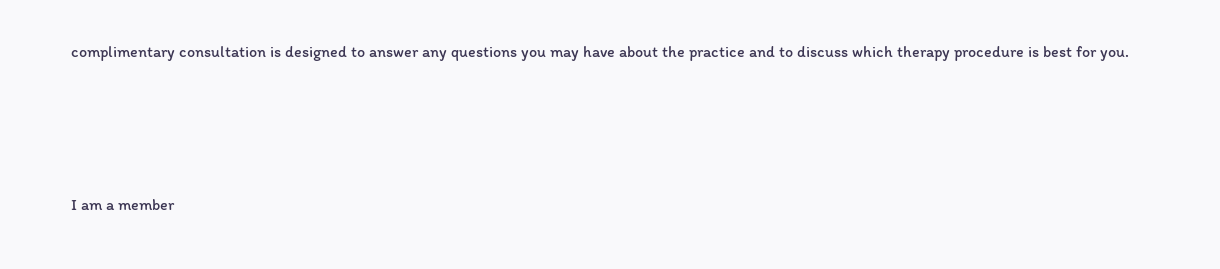complimentary consultation is designed to answer any questions you may have about the practice and to discuss which therapy procedure is best for you.





I am a member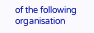of the following organisation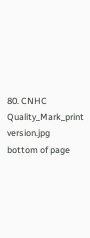80. CNHC Quality_Mark_print version.jpg
bottom of page